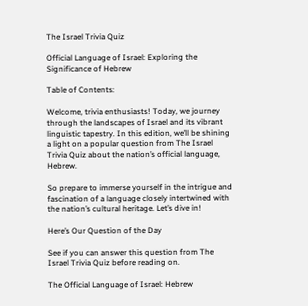The Israel Trivia Quiz

Official Language of Israel: Exploring the Significance of Hebrew

Table of Contents:

Welcome, trivia enthusiasts! Today, we journey through the landscapes of Israel and its vibrant linguistic tapestry. In this edition, we’ll be shining a light on a popular question from The Israel Trivia Quiz about the nation’s official language, Hebrew.

So prepare to immerse yourself in the intrigue and fascination of a language closely intertwined with the nation’s cultural heritage. Let’s dive in!

Here’s Our Question of the Day

See if you can answer this question from The Israel Trivia Quiz before reading on.

The Official Language of Israel: Hebrew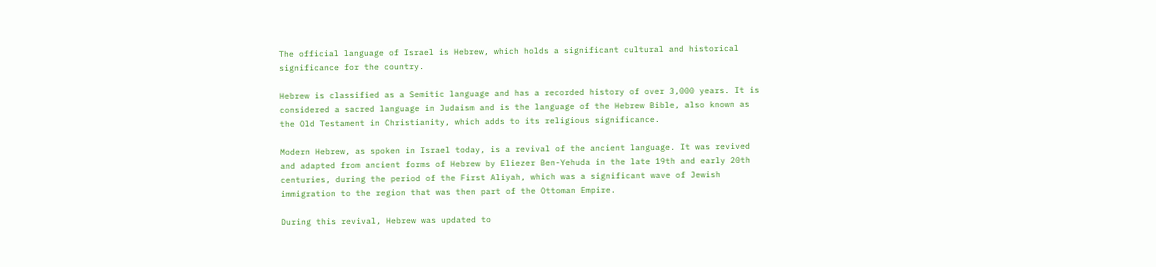The official language of Israel is Hebrew, which holds a significant cultural and historical significance for the country.

Hebrew is classified as a Semitic language and has a recorded history of over 3,000 years. It is considered a sacred language in Judaism and is the language of the Hebrew Bible, also known as the Old Testament in Christianity, which adds to its religious significance.

Modern Hebrew, as spoken in Israel today, is a revival of the ancient language. It was revived and adapted from ancient forms of Hebrew by Eliezer Ben-Yehuda in the late 19th and early 20th centuries, during the period of the First Aliyah, which was a significant wave of Jewish immigration to the region that was then part of the Ottoman Empire.

During this revival, Hebrew was updated to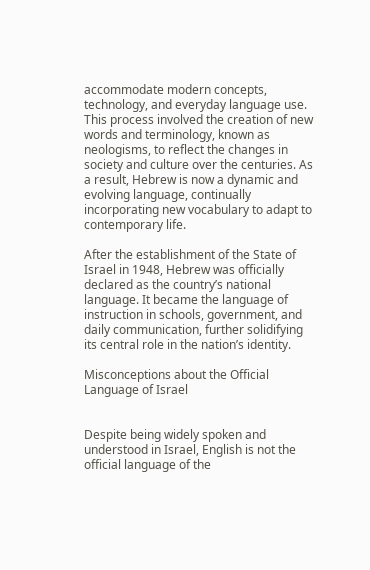accommodate modern concepts, technology, and everyday language use. This process involved the creation of new words and terminology, known as neologisms, to reflect the changes in society and culture over the centuries. As a result, Hebrew is now a dynamic and evolving language, continually incorporating new vocabulary to adapt to contemporary life.

After the establishment of the State of Israel in 1948, Hebrew was officially declared as the country’s national language. It became the language of instruction in schools, government, and daily communication, further solidifying its central role in the nation’s identity.

Misconceptions about the Official Language of Israel


Despite being widely spoken and understood in Israel, English is not the official language of the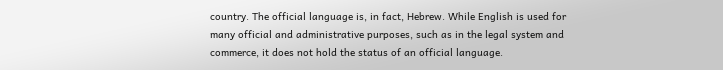country. The official language is, in fact, Hebrew. While English is used for many official and administrative purposes, such as in the legal system and commerce, it does not hold the status of an official language.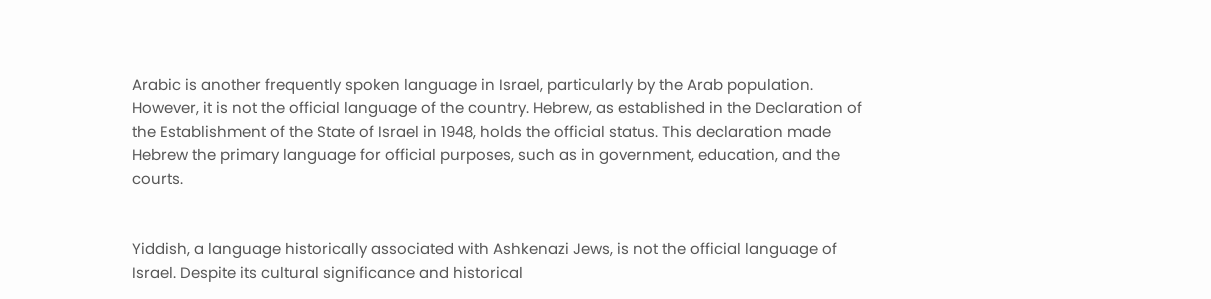Arabic is another frequently spoken language in Israel, particularly by the Arab population. However, it is not the official language of the country. Hebrew, as established in the Declaration of the Establishment of the State of Israel in 1948, holds the official status. This declaration made Hebrew the primary language for official purposes, such as in government, education, and the courts.


Yiddish, a language historically associated with Ashkenazi Jews, is not the official language of Israel. Despite its cultural significance and historical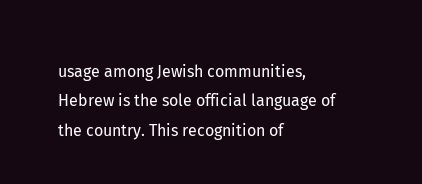usage among Jewish communities, Hebrew is the sole official language of the country. This recognition of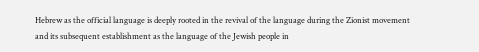Hebrew as the official language is deeply rooted in the revival of the language during the Zionist movement and its subsequent establishment as the language of the Jewish people in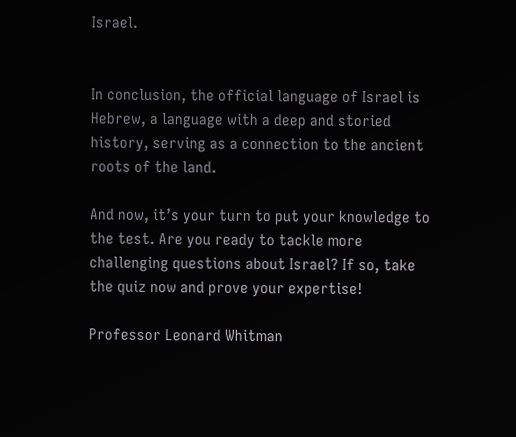Israel.


In conclusion, the official language of Israel is Hebrew, a language with a deep and storied history, serving as a connection to the ancient roots of the land.

And now, it’s your turn to put your knowledge to the test. Are you ready to tackle more challenging questions about Israel? If so, take the quiz now and prove your expertise!

Professor Leonard Whitman